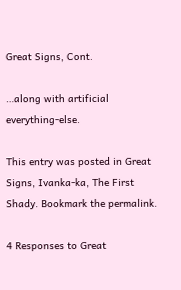Great Signs, Cont.

…along with artificial everything-else.

This entry was posted in Great Signs, Ivanka-ka, The First Shady. Bookmark the permalink.

4 Responses to Great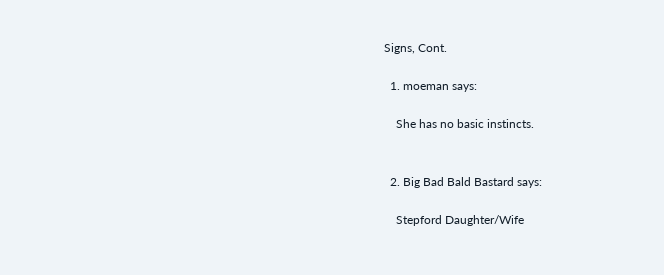Signs, Cont.

  1. moeman says:

    She has no basic instincts.


  2. Big Bad Bald Bastard says:

    Stepford Daughter/Wife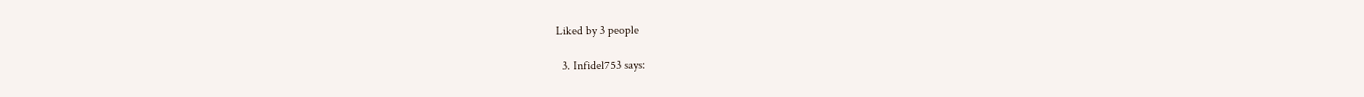Liked by 3 people

  3. Infidel753 says: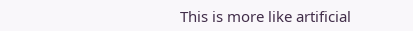This is more like artificial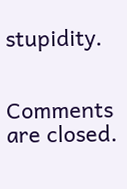stupidity.


Comments are closed.